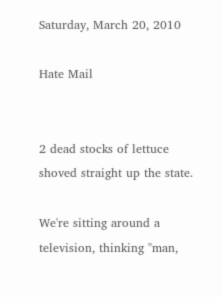Saturday, March 20, 2010

Hate Mail


2 dead stocks of lettuce shoved straight up the state.

We're sitting around a television, thinking "man,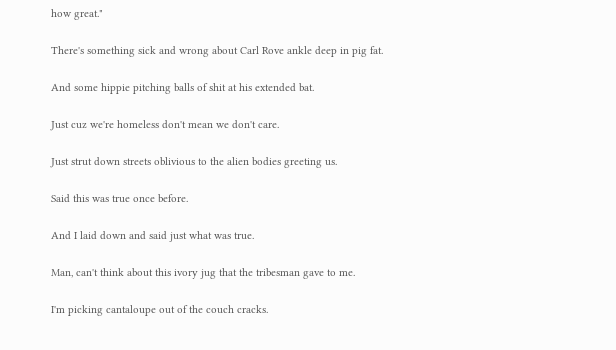how great."

There's something sick and wrong about Carl Rove ankle deep in pig fat.

And some hippie pitching balls of shit at his extended bat.

Just cuz we're homeless don't mean we don't care.

Just strut down streets oblivious to the alien bodies greeting us.

Said this was true once before.

And I laid down and said just what was true.

Man, can't think about this ivory jug that the tribesman gave to me.

I'm picking cantaloupe out of the couch cracks.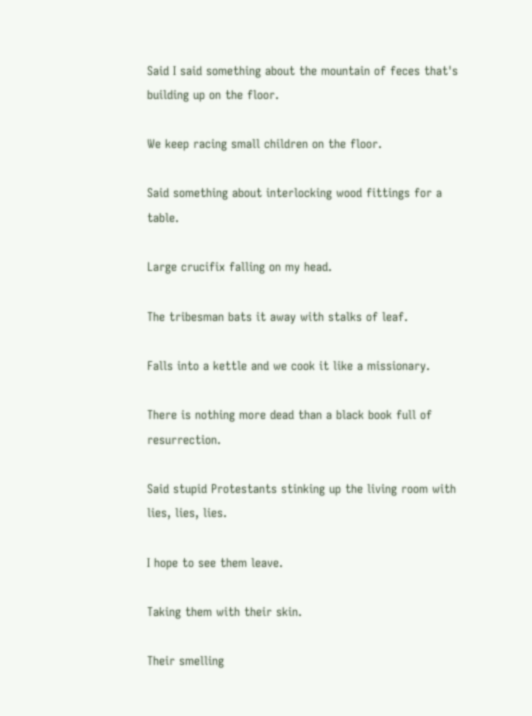Said I said something about the mountain of feces that's building up on the floor.

We keep racing small children on the floor.

Said something about interlocking wood fittings for a table.

Large crucifix falling on my head.

The tribesman bats it away with stalks of leaf.

Falls into a kettle and we cook it like a missionary.

There is nothing more dead than a black book full of resurrection.

Said stupid Protestants stinking up the living room with lies, lies, lies.

I hope to see them leave.

Taking them with their skin.

Their smelling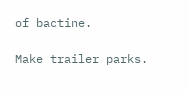of bactine.

Make trailer parks.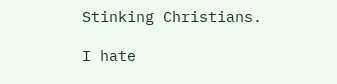Stinking Christians.

I hate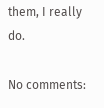them, I really do.

No comments: